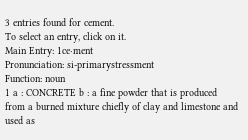3 entries found for cement.
To select an entry, click on it.
Main Entry: 1ce·ment
Pronunciation: si-primarystressment
Function: noun
1 a : CONCRETE b : a fine powder that is produced from a burned mixture chiefly of clay and limestone and used as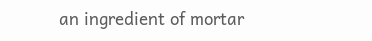an ingredient of mortar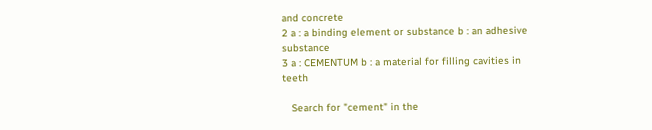and concrete
2 a : a binding element or substance b : an adhesive substance
3 a : CEMENTUM b : a material for filling cavities in teeth

   Search for "cement" in the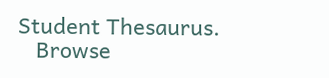Student Thesaurus.
   Browse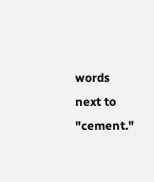words next to "cement."